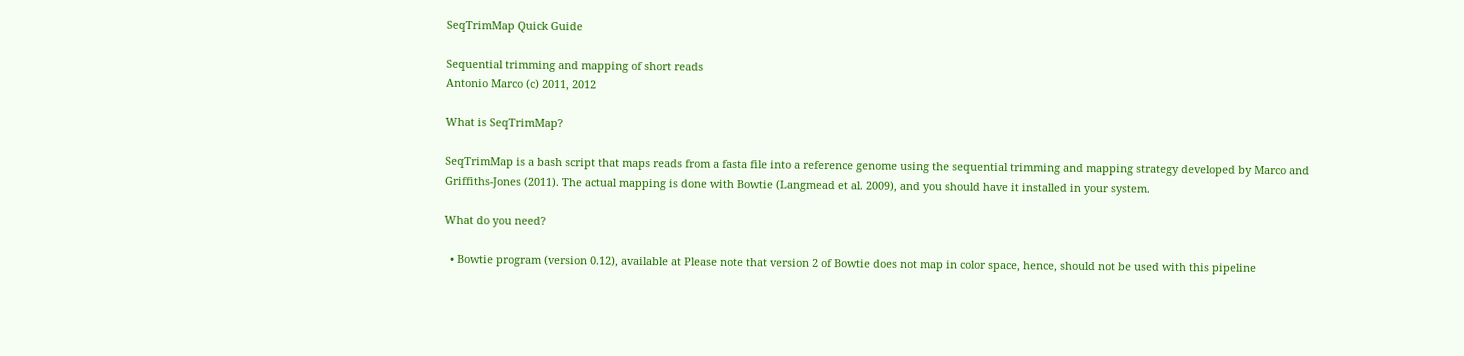SeqTrimMap Quick Guide

Sequential trimming and mapping of short reads
Antonio Marco (c) 2011, 2012

What is SeqTrimMap?

SeqTrimMap is a bash script that maps reads from a fasta file into a reference genome using the sequential trimming and mapping strategy developed by Marco and Griffiths-Jones (2011). The actual mapping is done with Bowtie (Langmead et al. 2009), and you should have it installed in your system.

What do you need?

  • Bowtie program (version 0.12), available at Please note that version 2 of Bowtie does not map in color space, hence, should not be used with this pipeline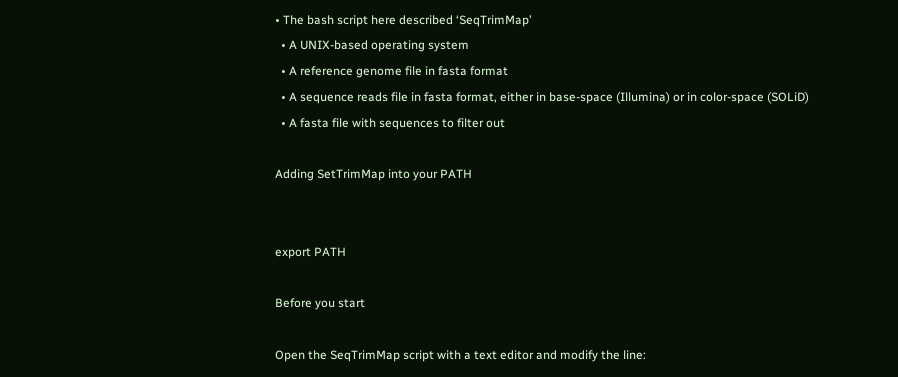• The bash script here described ‘SeqTrimMap’
  • A UNIX-based operating system
  • A reference genome file in fasta format
  • A sequence reads file in fasta format, either in base-space (Illumina) or in color-space (SOLiD)
  • A fasta file with sequences to filter out

Adding SetTrimMap into your PATH


export PATH

Before you start

Open the SeqTrimMap script with a text editor and modify the line: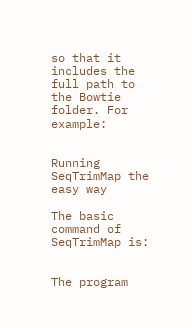so that it includes the full path to the Bowtie folder. For example:


Running SeqTrimMap the easy way

The basic command of SeqTrimMap is:


The program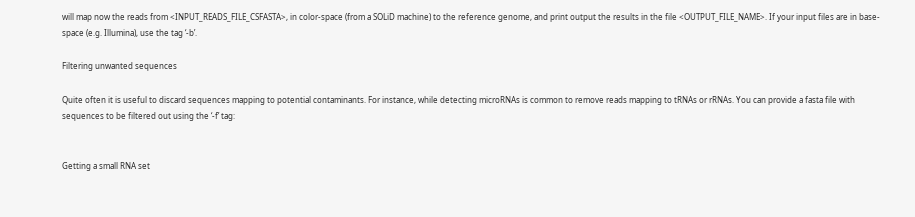will map now the reads from <INPUT_READS_FILE_CSFASTA>, in color-space (from a SOLiD machine) to the reference genome, and print output the results in the file <OUTPUT_FILE_NAME>. If your input files are in base-space (e.g. Illumina), use the tag ‘-b’.

Filtering unwanted sequences

Quite often it is useful to discard sequences mapping to potential contaminants. For instance, while detecting microRNAs is common to remove reads mapping to tRNAs or rRNAs. You can provide a fasta file with sequences to be filtered out using the ‘-f’ tag:


Getting a small RNA set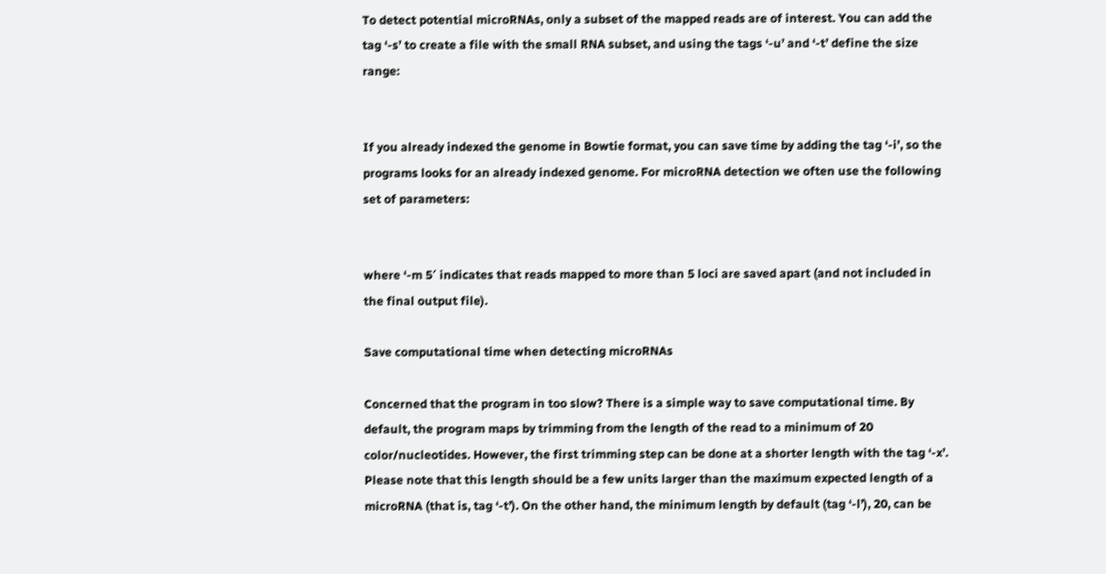To detect potential microRNAs, only a subset of the mapped reads are of interest. You can add the tag ‘-s’ to create a file with the small RNA subset, and using the tags ‘-u’ and ‘-t’ define the size range:


If you already indexed the genome in Bowtie format, you can save time by adding the tag ‘-i’, so the programs looks for an already indexed genome. For microRNA detection we often use the following set of parameters:


where ‘-m 5′ indicates that reads mapped to more than 5 loci are saved apart (and not included in the final output file).

Save computational time when detecting microRNAs

Concerned that the program in too slow? There is a simple way to save computational time. By default, the program maps by trimming from the length of the read to a minimum of 20 color/nucleotides. However, the first trimming step can be done at a shorter length with the tag ‘-x’. Please note that this length should be a few units larger than the maximum expected length of a microRNA (that is, tag ‘-t’). On the other hand, the minimum length by default (tag ‘-l’), 20, can be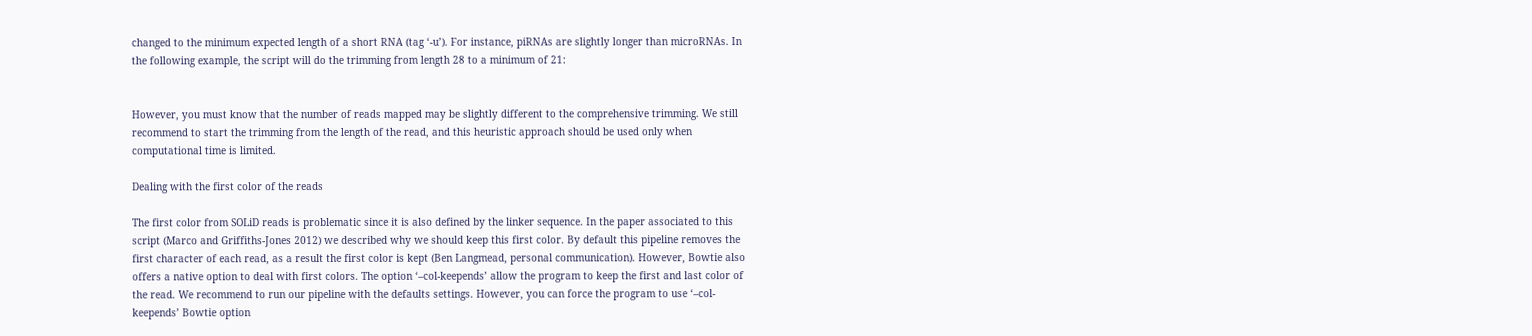changed to the minimum expected length of a short RNA (tag ‘-u’). For instance, piRNAs are slightly longer than microRNAs. In the following example, the script will do the trimming from length 28 to a minimum of 21:


However, you must know that the number of reads mapped may be slightly different to the comprehensive trimming. We still recommend to start the trimming from the length of the read, and this heuristic approach should be used only when computational time is limited.

Dealing with the first color of the reads

The first color from SOLiD reads is problematic since it is also defined by the linker sequence. In the paper associated to this script (Marco and Griffiths-Jones 2012) we described why we should keep this first color. By default this pipeline removes the first character of each read, as a result the first color is kept (Ben Langmead, personal communication). However, Bowtie also offers a native option to deal with first colors. The option ‘–col-keepends’ allow the program to keep the first and last color of the read. We recommend to run our pipeline with the defaults settings. However, you can force the program to use ‘–col-keepends’ Bowtie option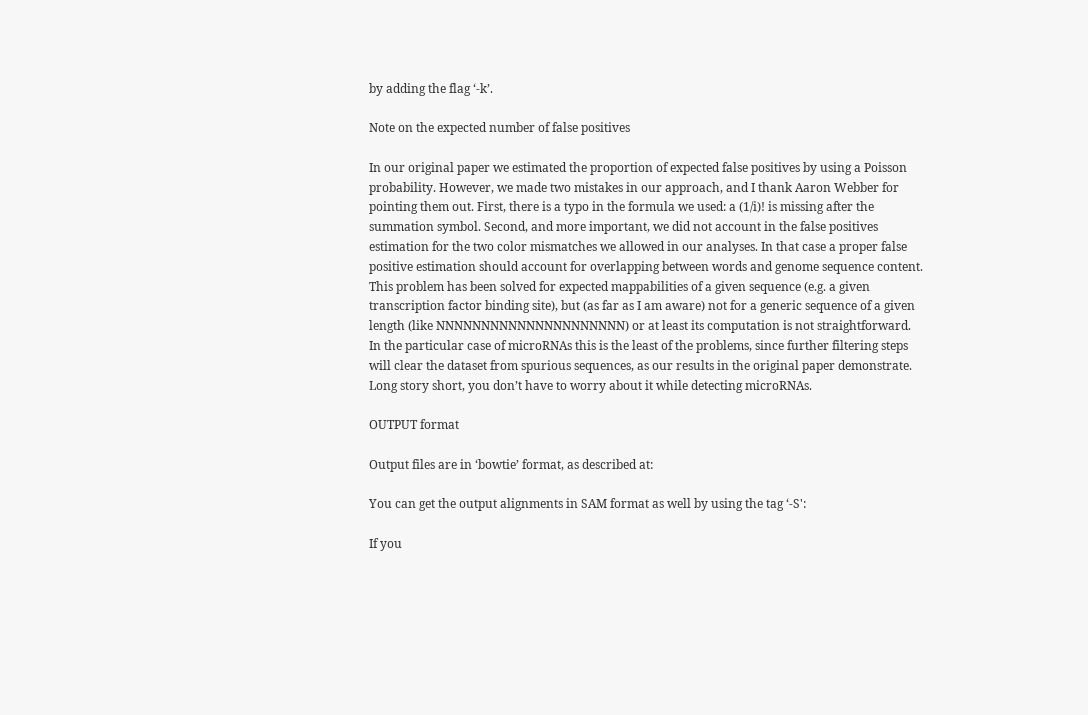by adding the flag ‘-k’.

Note on the expected number of false positives

In our original paper we estimated the proportion of expected false positives by using a Poisson probability. However, we made two mistakes in our approach, and I thank Aaron Webber for pointing them out. First, there is a typo in the formula we used: a (1/i)! is missing after the summation symbol. Second, and more important, we did not account in the false positives estimation for the two color mismatches we allowed in our analyses. In that case a proper false positive estimation should account for overlapping between words and genome sequence content. This problem has been solved for expected mappabilities of a given sequence (e.g. a given transcription factor binding site), but (as far as I am aware) not for a generic sequence of a given length (like NNNNNNNNNNNNNNNNNNNNN) or at least its computation is not straightforward. In the particular case of microRNAs this is the least of the problems, since further filtering steps will clear the dataset from spurious sequences, as our results in the original paper demonstrate. Long story short, you don’t have to worry about it while detecting microRNAs.

OUTPUT format

Output files are in ‘bowtie’ format, as described at:

You can get the output alignments in SAM format as well by using the tag ‘-S':

If you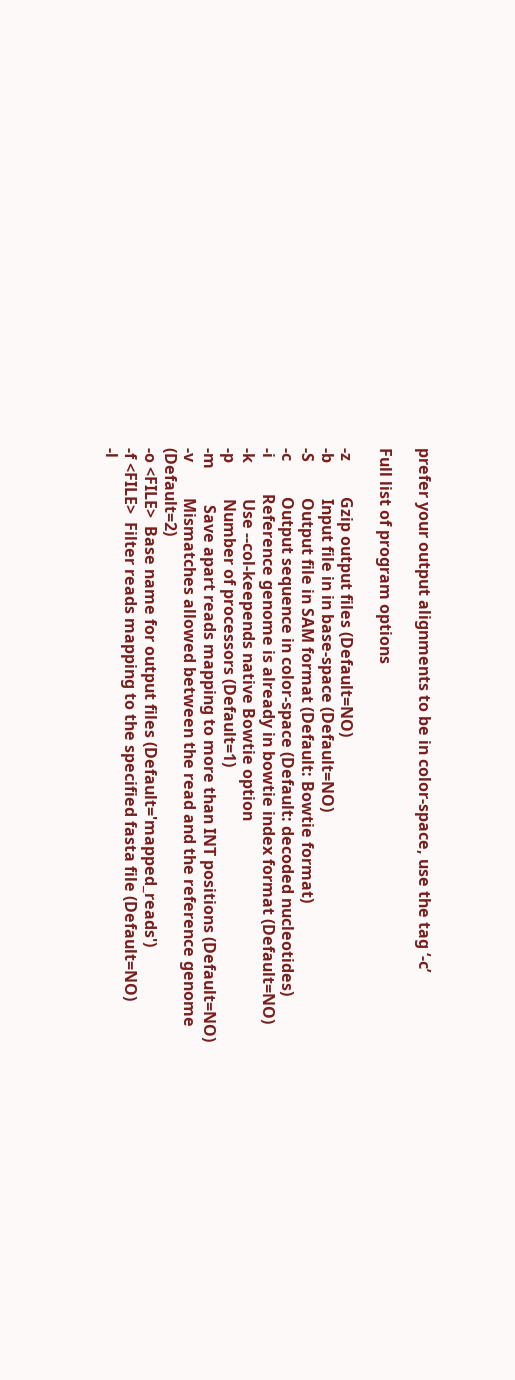prefer your output alignments to be in color-space, use the tag ‘-c’

Full list of program options

-z         Gzip output files (Default=NO)
-b         Input file in in base-space (Default=NO)
-S         Output file in SAM format (Default: Bowtie format)
-c         Output sequence in color-space (Default: decoded nucleotides)
-i         Reference genome is already in bowtie index format (Default=NO)
-k         Use --col-keepends native Bowtie option
-p         Number of processors (Default=1)
-m         Save apart reads mapping to more than INT positions (Default=NO)
-v         Mismatches allowed between the read and the reference genome (Default=2)
-o <FILE>  Base name for output files (Default='mapped_reads')
-f <FILE>  Filter reads mapping to the specified fasta file (Default=NO)
-l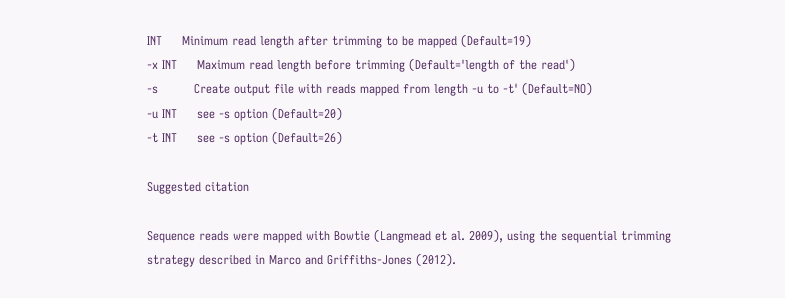INT     Minimum read length after trimming to be mapped (Default=19)
-x INT     Maximum read length before trimming (Default='length of the read')
-s         Create output file with reads mapped from length -u to -t' (Default=NO)
-u INT     see -s option (Default=20)
-t INT     see -s option (Default=26)

Suggested citation

Sequence reads were mapped with Bowtie (Langmead et al. 2009), using the sequential trimming strategy described in Marco and Griffiths-Jones (2012).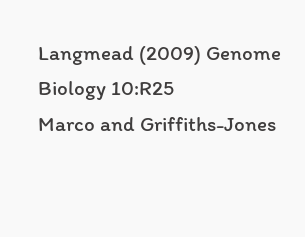Langmead (2009) Genome Biology 10:R25
Marco and Griffiths-Jones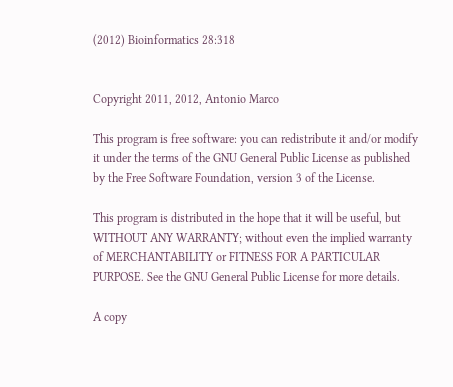(2012) Bioinformatics 28:318


Copyright 2011, 2012, Antonio Marco

This program is free software: you can redistribute it and/or modify it under the terms of the GNU General Public License as published by the Free Software Foundation, version 3 of the License.

This program is distributed in the hope that it will be useful, but WITHOUT ANY WARRANTY; without even the implied warranty of MERCHANTABILITY or FITNESS FOR A PARTICULAR PURPOSE. See the GNU General Public License for more details.

A copy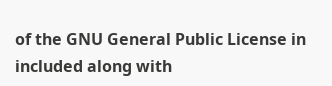of the GNU General Public License in included along with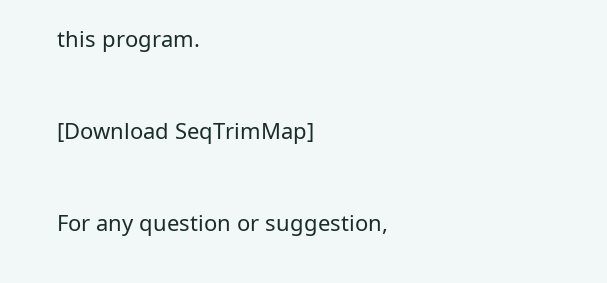this program.


[Download SeqTrimMap]


For any question or suggestion,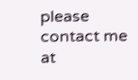please contact me at